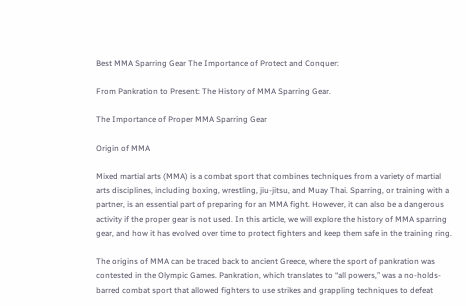Best MMA Sparring Gear The Importance of Protect and Conquer:

From Pankration to Present: The History of MMA Sparring Gear.

The Importance of Proper MMA Sparring Gear

Origin of MMA

Mixed martial arts (MMA) is a combat sport that combines techniques from a variety of martial arts disciplines, including boxing, wrestling, jiu-jitsu, and Muay Thai. Sparring, or training with a partner, is an essential part of preparing for an MMA fight. However, it can also be a dangerous activity if the proper gear is not used. In this article, we will explore the history of MMA sparring gear, and how it has evolved over time to protect fighters and keep them safe in the training ring.

The origins of MMA can be traced back to ancient Greece, where the sport of pankration was contested in the Olympic Games. Pankration, which translates to “all powers,” was a no-holds-barred combat sport that allowed fighters to use strikes and grappling techniques to defeat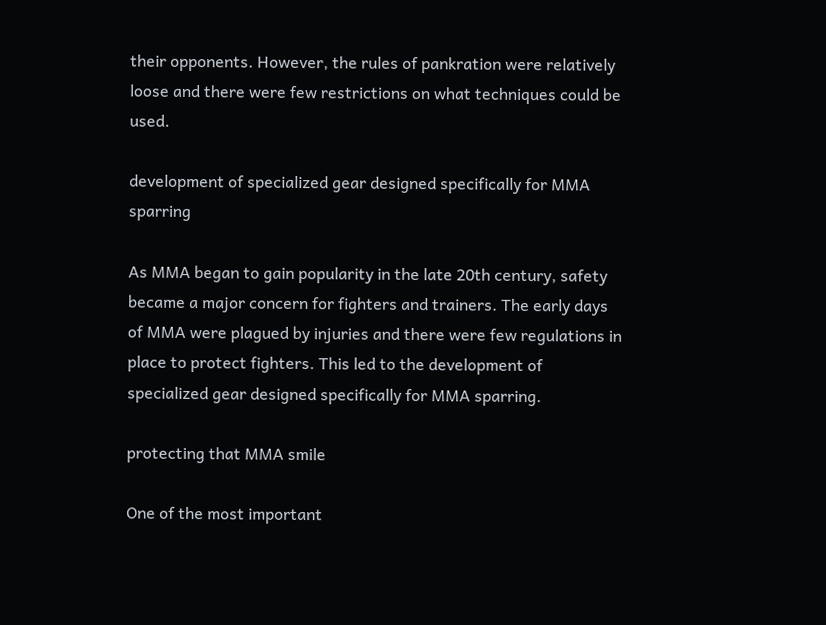their opponents. However, the rules of pankration were relatively loose and there were few restrictions on what techniques could be used.

development of specialized gear designed specifically for MMA sparring

As MMA began to gain popularity in the late 20th century, safety became a major concern for fighters and trainers. The early days of MMA were plagued by injuries and there were few regulations in place to protect fighters. This led to the development of specialized gear designed specifically for MMA sparring.

protecting that MMA smile

One of the most important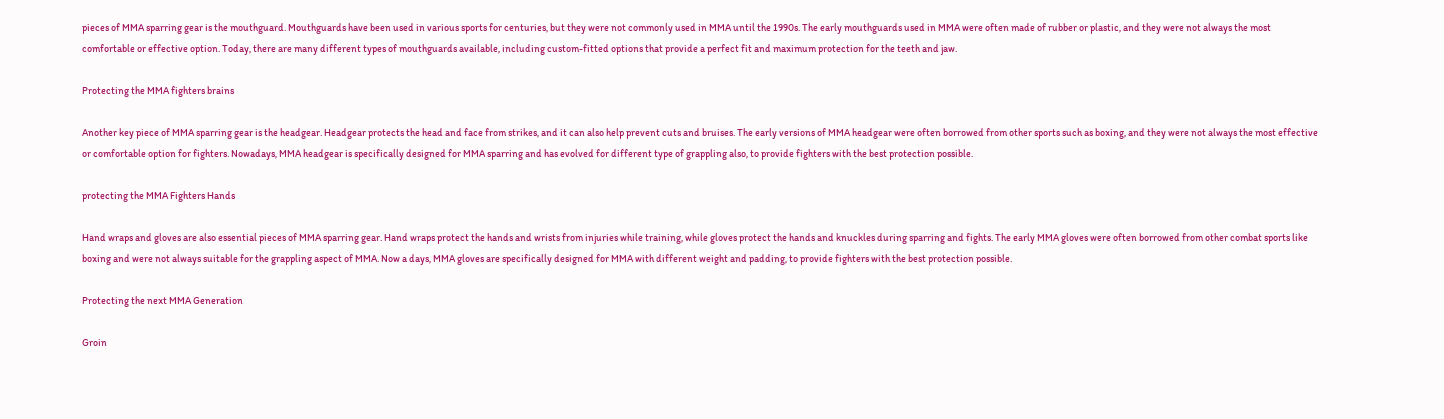pieces of MMA sparring gear is the mouthguard. Mouthguards have been used in various sports for centuries, but they were not commonly used in MMA until the 1990s. The early mouthguards used in MMA were often made of rubber or plastic, and they were not always the most comfortable or effective option. Today, there are many different types of mouthguards available, including custom-fitted options that provide a perfect fit and maximum protection for the teeth and jaw.

Protecting the MMA fighters brains

Another key piece of MMA sparring gear is the headgear. Headgear protects the head and face from strikes, and it can also help prevent cuts and bruises. The early versions of MMA headgear were often borrowed from other sports such as boxing, and they were not always the most effective or comfortable option for fighters. Nowadays, MMA headgear is specifically designed for MMA sparring and has evolved for different type of grappling also, to provide fighters with the best protection possible.

protecting the MMA Fighters Hands

Hand wraps and gloves are also essential pieces of MMA sparring gear. Hand wraps protect the hands and wrists from injuries while training, while gloves protect the hands and knuckles during sparring and fights. The early MMA gloves were often borrowed from other combat sports like boxing and were not always suitable for the grappling aspect of MMA. Now a days, MMA gloves are specifically designed for MMA with different weight and padding, to provide fighters with the best protection possible.

Protecting the next MMA Generation

Groin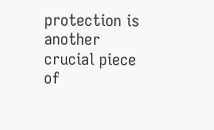protection is another crucial piece of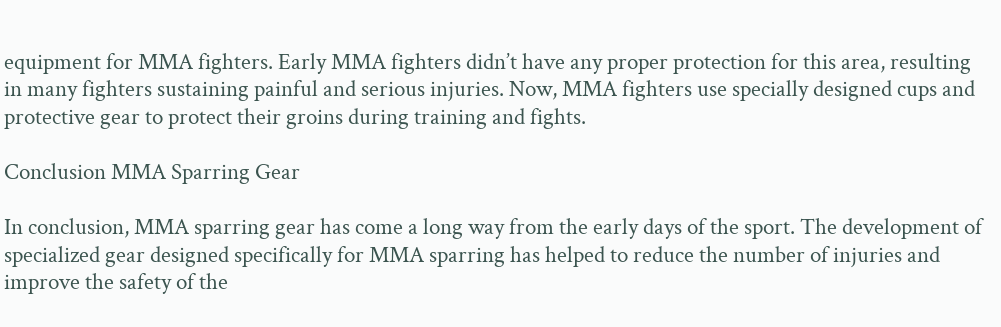equipment for MMA fighters. Early MMA fighters didn’t have any proper protection for this area, resulting in many fighters sustaining painful and serious injuries. Now, MMA fighters use specially designed cups and protective gear to protect their groins during training and fights.

Conclusion MMA Sparring Gear

In conclusion, MMA sparring gear has come a long way from the early days of the sport. The development of specialized gear designed specifically for MMA sparring has helped to reduce the number of injuries and improve the safety of the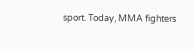sport. Today, MMA fighters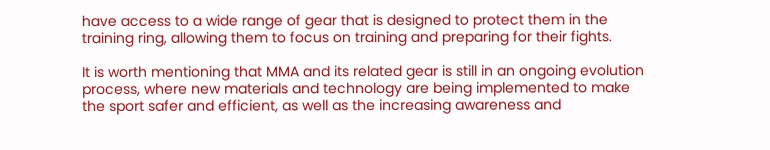have access to a wide range of gear that is designed to protect them in the training ring, allowing them to focus on training and preparing for their fights.

It is worth mentioning that MMA and its related gear is still in an ongoing evolution process, where new materials and technology are being implemented to make the sport safer and efficient, as well as the increasing awareness and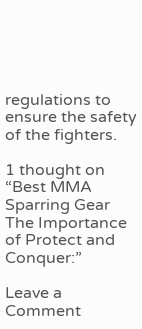regulations to ensure the safety of the fighters.

1 thought on “Best MMA Sparring Gear The Importance of Protect and Conquer:”

Leave a Comment